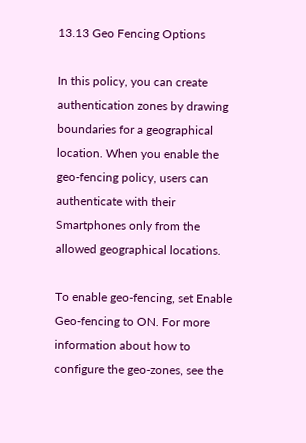13.13 Geo Fencing Options

In this policy, you can create authentication zones by drawing boundaries for a geographical location. When you enable the geo-fencing policy, users can authenticate with their Smartphones only from the allowed geographical locations.

To enable geo-fencing, set Enable Geo-fencing to ON. For more information about how to configure the geo-zones, see the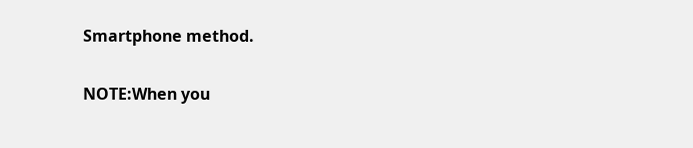Smartphone method.

NOTE:When you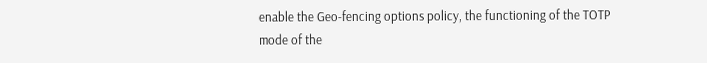enable the Geo-fencing options policy, the functioning of the TOTP mode of the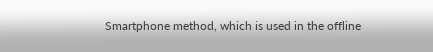Smartphone method, which is used in the offline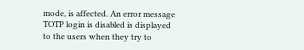mode, is affected. An error message TOTP login is disabled is displayed to the users when they try to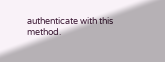authenticate with this method.